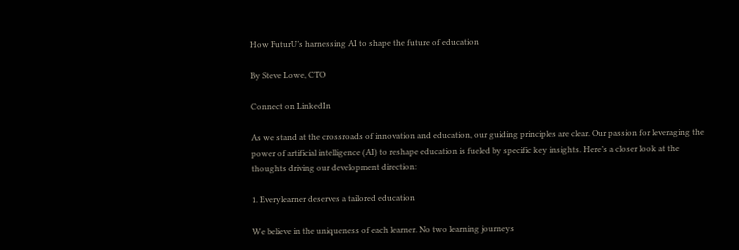How FuturU’s harnessing AI to shape the future of education

By Steve Lowe, CTO

Connect on LinkedIn

As we stand at the crossroads of innovation and education, our guiding principles are clear. Our passion for leveraging the power of artificial intelligence (AI) to reshape education is fueled by specific key insights. Here’s a closer look at the thoughts driving our development direction:

1. Everylearner deserves a tailored education

We believe in the uniqueness of each learner. No two learning journeys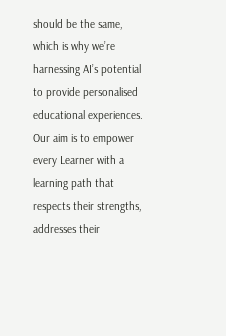should be the same, which is why we’re harnessing AI’s potential to provide personalised educational experiences. Our aim is to empower every Learner with a learning path that respects their strengths, addresses their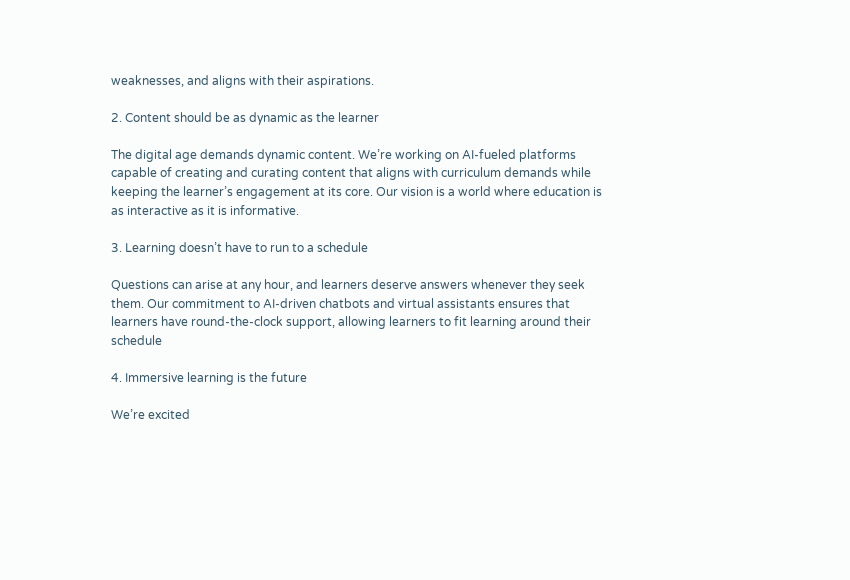weaknesses, and aligns with their aspirations.

2. Content should be as dynamic as the learner

The digital age demands dynamic content. We’re working on AI-fueled platforms capable of creating and curating content that aligns with curriculum demands while keeping the learner’s engagement at its core. Our vision is a world where education is as interactive as it is informative.

3. Learning doesn’t have to run to a schedule

Questions can arise at any hour, and learners deserve answers whenever they seek them. Our commitment to AI-driven chatbots and virtual assistants ensures that learners have round-the-clock support, allowing learners to fit learning around their schedule

4. Immersive learning is the future

We’re excited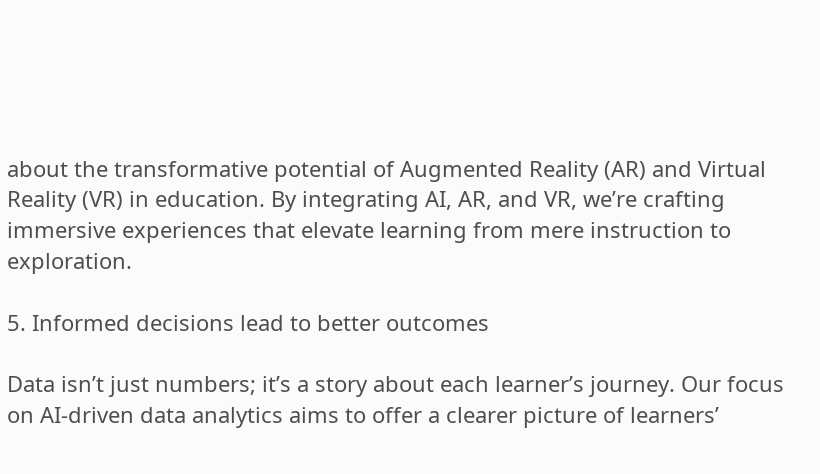about the transformative potential of Augmented Reality (AR) and Virtual Reality (VR) in education. By integrating AI, AR, and VR, we’re crafting immersive experiences that elevate learning from mere instruction to exploration.

5. Informed decisions lead to better outcomes

Data isn’t just numbers; it’s a story about each learner’s journey. Our focus on AI-driven data analytics aims to offer a clearer picture of learners’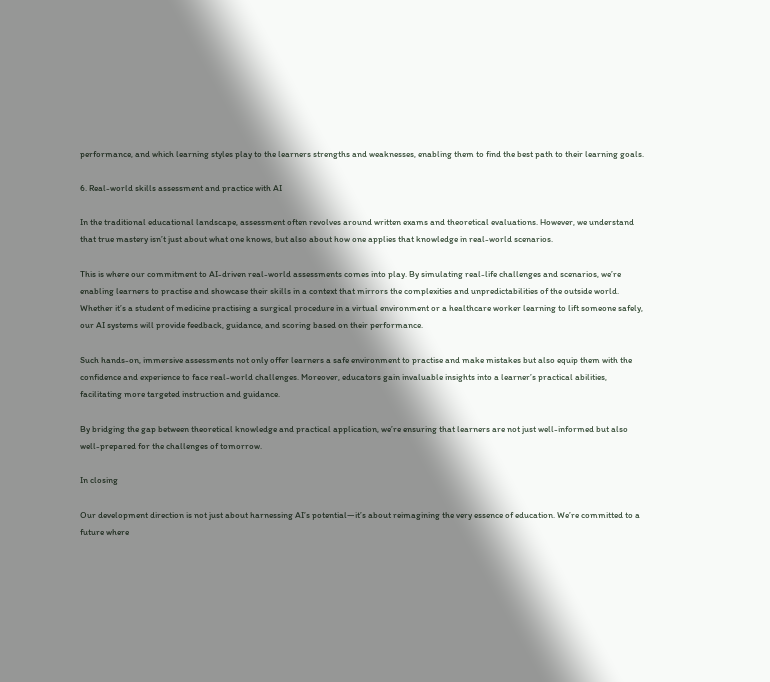performance, and which learning styles play to the learners strengths and weaknesses, enabling them to find the best path to their learning goals.

6. Real-world skills assessment and practice with AI

In the traditional educational landscape, assessment often revolves around written exams and theoretical evaluations. However, we understand that true mastery isn’t just about what one knows, but also about how one applies that knowledge in real-world scenarios.

This is where our commitment to AI-driven real-world assessments comes into play. By simulating real-life challenges and scenarios, we’re enabling learners to practise and showcase their skills in a context that mirrors the complexities and unpredictabilities of the outside world. Whether it’s a student of medicine practising a surgical procedure in a virtual environment or a healthcare worker learning to lift someone safely, our AI systems will provide feedback, guidance, and scoring based on their performance.

Such hands-on, immersive assessments not only offer learners a safe environment to practise and make mistakes but also equip them with the confidence and experience to face real-world challenges. Moreover, educators gain invaluable insights into a learner’s practical abilities, facilitating more targeted instruction and guidance.

By bridging the gap between theoretical knowledge and practical application, we’re ensuring that learners are not just well-informed but also well-prepared for the challenges of tomorrow.

In closing

Our development direction is not just about harnessing AI’s potential—it’s about reimagining the very essence of education. We’re committed to a future where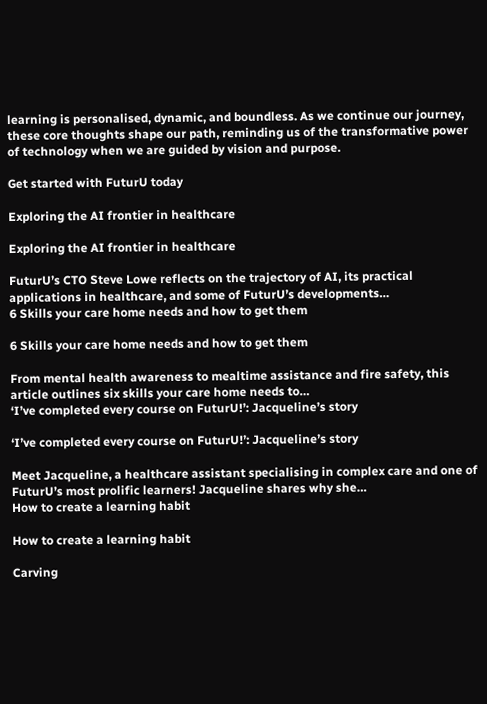learning is personalised, dynamic, and boundless. As we continue our journey, these core thoughts shape our path, reminding us of the transformative power of technology when we are guided by vision and purpose.

Get started with FuturU today

Exploring the AI frontier in healthcare

Exploring the AI frontier in healthcare

FuturU’s CTO Steve Lowe reflects on the trajectory of AI, its practical applications in healthcare, and some of FuturU’s developments…
6 Skills your care home needs and how to get them

6 Skills your care home needs and how to get them

From mental health awareness to mealtime assistance and fire safety, this article outlines six skills your care home needs to…
‘I’ve completed every course on FuturU!’: Jacqueline’s story

‘I’ve completed every course on FuturU!’: Jacqueline’s story

Meet Jacqueline, a healthcare assistant specialising in complex care and one of FuturU’s most prolific learners! Jacqueline shares why she…
How to create a learning habit

How to create a learning habit

Carving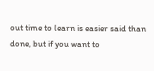out time to learn is easier said than done, but if you want to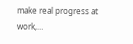make real progress at work,…